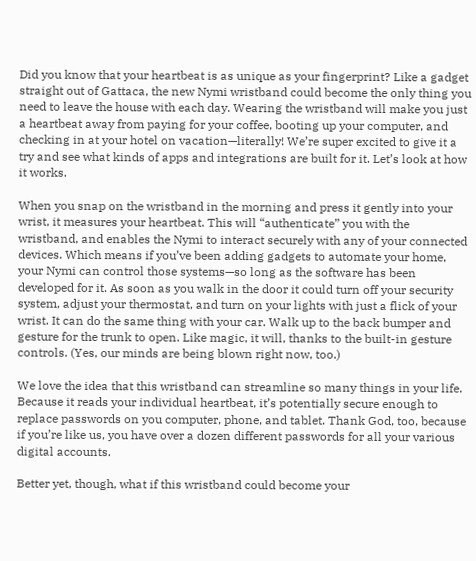Did you know that your heartbeat is as unique as your fingerprint? Like a gadget straight out of Gattaca, the new Nymi wristband could become the only thing you need to leave the house with each day. Wearing the wristband will make you just a heartbeat away from paying for your coffee, booting up your computer, and checking in at your hotel on vacation—literally! We’re super excited to give it a try and see what kinds of apps and integrations are built for it. Let’s look at how it works.

When you snap on the wristband in the morning and press it gently into your wrist, it measures your heartbeat. This will “authenticate” you with the wristband, and enables the Nymi to interact securely with any of your connected devices. Which means if you’ve been adding gadgets to automate your home, your Nymi can control those systems—so long as the software has been developed for it. As soon as you walk in the door it could turn off your security system, adjust your thermostat, and turn on your lights with just a flick of your wrist. It can do the same thing with your car. Walk up to the back bumper and gesture for the trunk to open. Like magic, it will, thanks to the built-in gesture controls. (Yes, our minds are being blown right now, too.)

We love the idea that this wristband can streamline so many things in your life. Because it reads your individual heartbeat, it’s potentially secure enough to replace passwords on you computer, phone, and tablet. Thank God, too, because if you’re like us, you have over a dozen different passwords for all your various digital accounts.

Better yet, though, what if this wristband could become your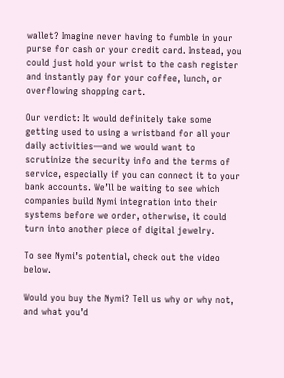wallet? Imagine never having to fumble in your purse for cash or your credit card. Instead, you could just hold your wrist to the cash register and instantly pay for your coffee, lunch, or overflowing shopping cart.

Our verdict: It would definitely take some getting used to using a wristband for all your daily activities—and we would want to scrutinize the security info and the terms of service, especially if you can connect it to your bank accounts. We’ll be waiting to see which companies build Nymi integration into their systems before we order, otherwise, it could turn into another piece of digital jewelry.

To see Nymi’s potential, check out the video below.

Would you buy the Nymi? Tell us why or why not, and what you’d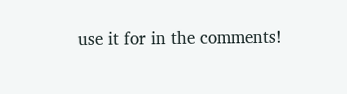use it for in the comments!